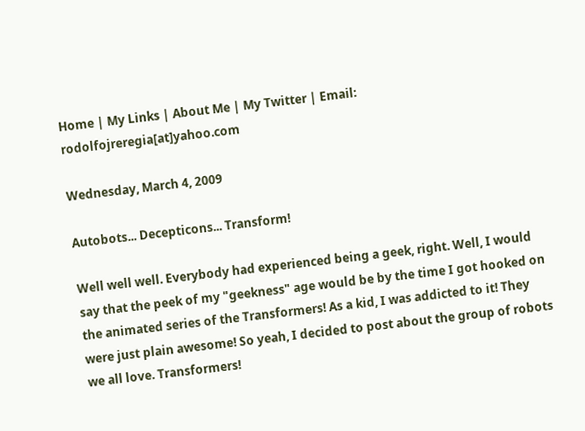Home | My Links | About Me | My Twitter | Email: rodolfojreregia[at]yahoo.com

Wednesday, March 4, 2009

Autobots... Decepticons... Transform!

Well well well. Everybody had experienced being a geek, right. Well, I would say that the peek of my "geekness" age would be by the time I got hooked on the animated series of the Transformers! As a kid, I was addicted to it! They were just plain awesome! So yeah, I decided to post about the group of robots we all love. Transformers!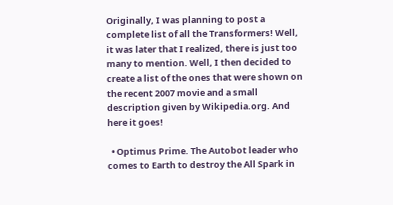Originally, I was planning to post a complete list of all the Transformers! Well, it was later that I realized, there is just too many to mention. Well, I then decided to create a list of the ones that were shown on the recent 2007 movie and a small description given by Wikipedia.org. And here it goes!

  • Optimus Prime. The Autobot leader who comes to Earth to destroy the All Spark in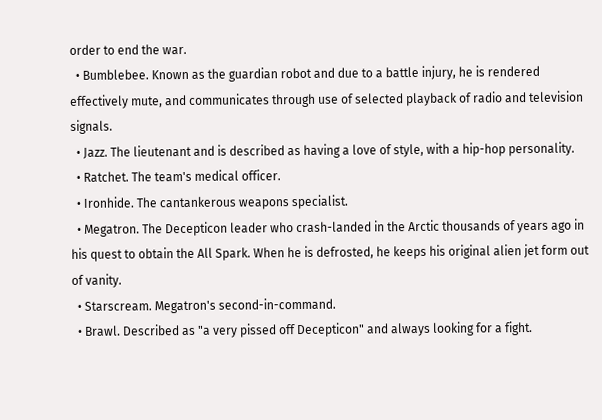order to end the war.
  • Bumblebee. Known as the guardian robot and due to a battle injury, he is rendered effectively mute, and communicates through use of selected playback of radio and television signals.
  • Jazz. The lieutenant and is described as having a love of style, with a hip-hop personality.
  • Ratchet. The team's medical officer.
  • Ironhide. The cantankerous weapons specialist.
  • Megatron. The Decepticon leader who crash-landed in the Arctic thousands of years ago in his quest to obtain the All Spark. When he is defrosted, he keeps his original alien jet form out of vanity.
  • Starscream. Megatron's second-in-command.
  • Brawl. Described as "a very pissed off Decepticon" and always looking for a fight.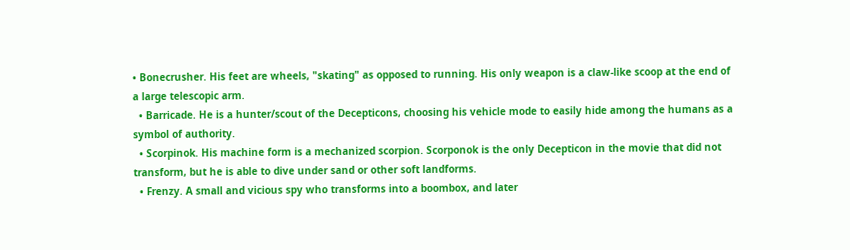• Bonecrusher. His feet are wheels, "skating" as opposed to running. His only weapon is a claw-like scoop at the end of a large telescopic arm.
  • Barricade. He is a hunter/scout of the Decepticons, choosing his vehicle mode to easily hide among the humans as a symbol of authority.
  • Scorpinok. His machine form is a mechanized scorpion. Scorponok is the only Decepticon in the movie that did not transform, but he is able to dive under sand or other soft landforms.
  • Frenzy. A small and vicious spy who transforms into a boombox, and later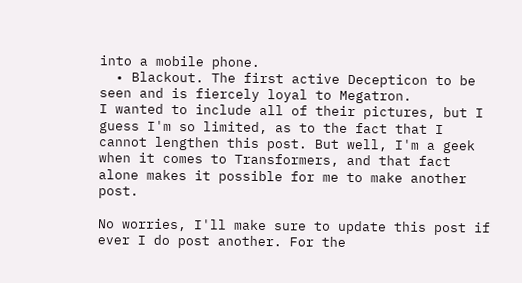into a mobile phone.
  • Blackout. The first active Decepticon to be seen and is fiercely loyal to Megatron.
I wanted to include all of their pictures, but I guess I'm so limited, as to the fact that I cannot lengthen this post. But well, I'm a geek when it comes to Transformers, and that fact alone makes it possible for me to make another post.

No worries, I'll make sure to update this post if ever I do post another. For the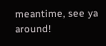meantime, see ya around!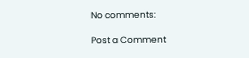No comments:

Post a Comment